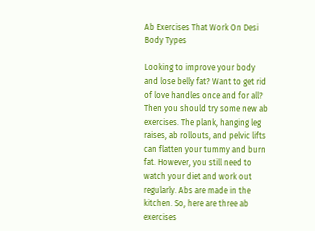Ab Exercises That Work On Desi Body Types

Looking to improve your body and lose belly fat? Want to get rid of love handles once and for all? Then you should try some new ab exercises. The plank, hanging leg raises, ab rollouts, and pelvic lifts can flatten your tummy and burn fat. However, you still need to watch your diet and work out regularly. Abs are made in the kitchen. So, here are three ab exercises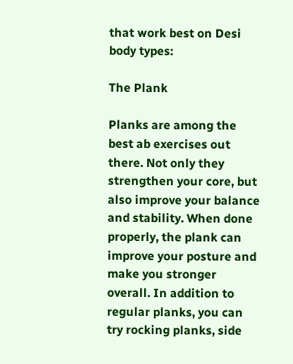that work best on Desi body types:

The Plank

Planks are among the best ab exercises out there. Not only they strengthen your core, but also improve your balance and stability. When done properly, the plank can improve your posture and make you stronger overall. In addition to regular planks, you can try rocking planks, side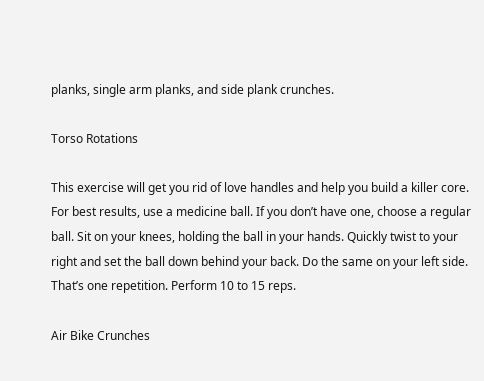planks, single arm planks, and side plank crunches.

Torso Rotations

This exercise will get you rid of love handles and help you build a killer core. For best results, use a medicine ball. If you don’t have one, choose a regular ball. Sit on your knees, holding the ball in your hands. Quickly twist to your right and set the ball down behind your back. Do the same on your left side. That’s one repetition. Perform 10 to 15 reps.

Air Bike Crunches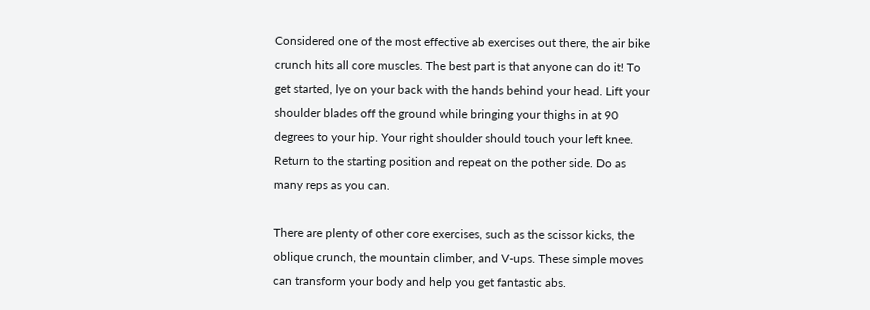Considered one of the most effective ab exercises out there, the air bike crunch hits all core muscles. The best part is that anyone can do it! To get started, lye on your back with the hands behind your head. Lift your shoulder blades off the ground while bringing your thighs in at 90 degrees to your hip. Your right shoulder should touch your left knee. Return to the starting position and repeat on the pother side. Do as many reps as you can.

There are plenty of other core exercises, such as the scissor kicks, the oblique crunch, the mountain climber, and V-ups. These simple moves can transform your body and help you get fantastic abs.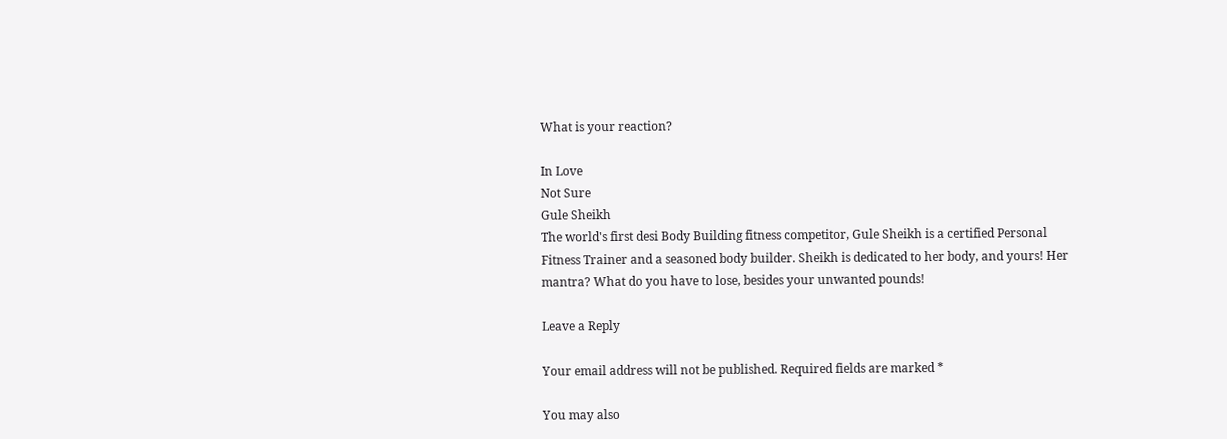What is your reaction?

In Love
Not Sure
Gule Sheikh
The world's first desi Body Building fitness competitor, Gule Sheikh is a certified Personal Fitness Trainer and a seasoned body builder. Sheikh is dedicated to her body, and yours! Her mantra? What do you have to lose, besides your unwanted pounds!

Leave a Reply

Your email address will not be published. Required fields are marked *

You may also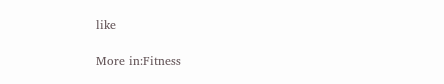like

More in:Fitness